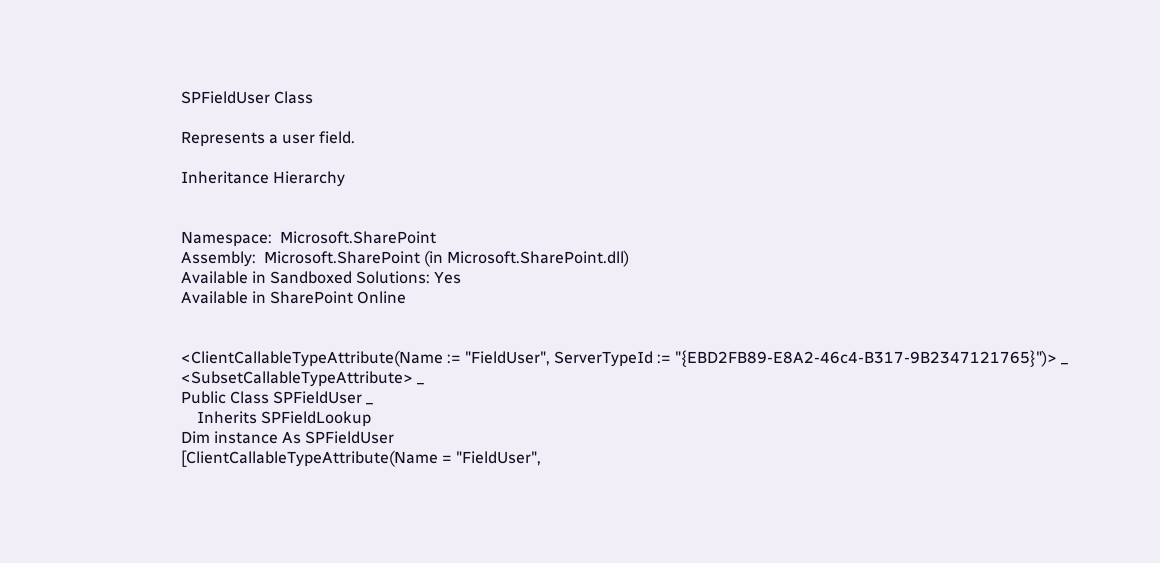SPFieldUser Class

Represents a user field.

Inheritance Hierarchy


Namespace:  Microsoft.SharePoint
Assembly:  Microsoft.SharePoint (in Microsoft.SharePoint.dll)
Available in Sandboxed Solutions: Yes
Available in SharePoint Online


<ClientCallableTypeAttribute(Name := "FieldUser", ServerTypeId := "{EBD2FB89-E8A2-46c4-B317-9B2347121765}")> _
<SubsetCallableTypeAttribute> _
Public Class SPFieldUser _
    Inherits SPFieldLookup
Dim instance As SPFieldUser
[ClientCallableTypeAttribute(Name = "FieldUser",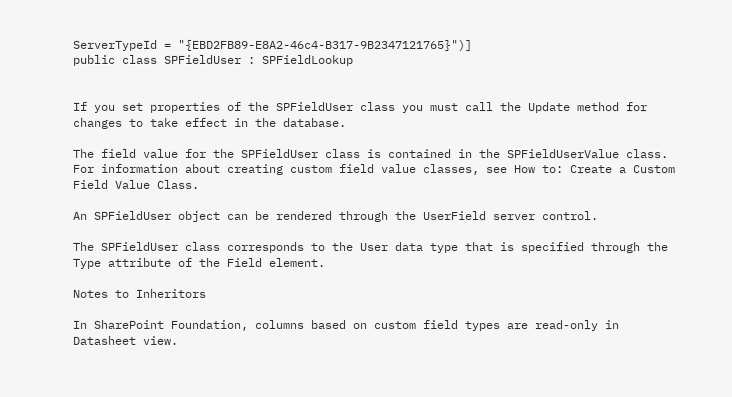ServerTypeId = "{EBD2FB89-E8A2-46c4-B317-9B2347121765}")]
public class SPFieldUser : SPFieldLookup


If you set properties of the SPFieldUser class you must call the Update method for changes to take effect in the database.

The field value for the SPFieldUser class is contained in the SPFieldUserValue class. For information about creating custom field value classes, see How to: Create a Custom Field Value Class.

An SPFieldUser object can be rendered through the UserField server control.

The SPFieldUser class corresponds to the User data type that is specified through the Type attribute of the Field element.

Notes to Inheritors

In SharePoint Foundation, columns based on custom field types are read-only in Datasheet view.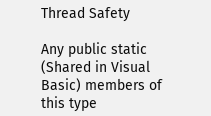Thread Safety

Any public static (Shared in Visual Basic) members of this type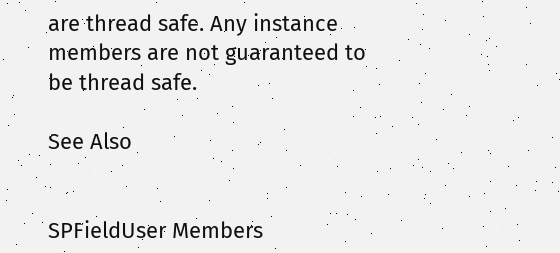are thread safe. Any instance members are not guaranteed to be thread safe.

See Also


SPFieldUser Members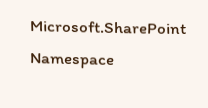Microsoft.SharePoint Namespace